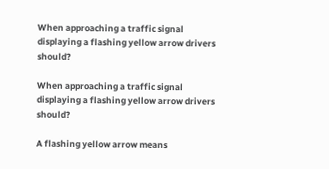When approaching a traffic signal displaying a flashing yellow arrow drivers should?

When approaching a traffic signal displaying a flashing yellow arrow drivers should?

A flashing yellow arrow means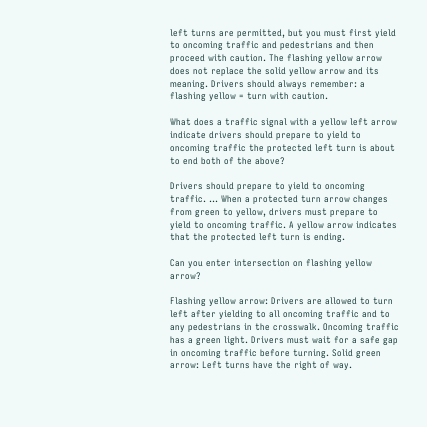left turns are permitted, but you must first yield to oncoming traffic and pedestrians and then proceed with caution. The flashing yellow arrow does not replace the solid yellow arrow and its meaning. Drivers should always remember: a flashing yellow = turn with caution.

What does a traffic signal with a yellow left arrow indicate drivers should prepare to yield to oncoming traffic the protected left turn is about to end both of the above?

Drivers should prepare to yield to oncoming traffic. ... When a protected turn arrow changes from green to yellow, drivers must prepare to yield to oncoming traffic. A yellow arrow indicates that the protected left turn is ending.

Can you enter intersection on flashing yellow arrow?

Flashing yellow arrow: Drivers are allowed to turn left after yielding to all oncoming traffic and to any pedestrians in the crosswalk. Oncoming traffic has a green light. Drivers must wait for a safe gap in oncoming traffic before turning. Solid green arrow: Left turns have the right of way.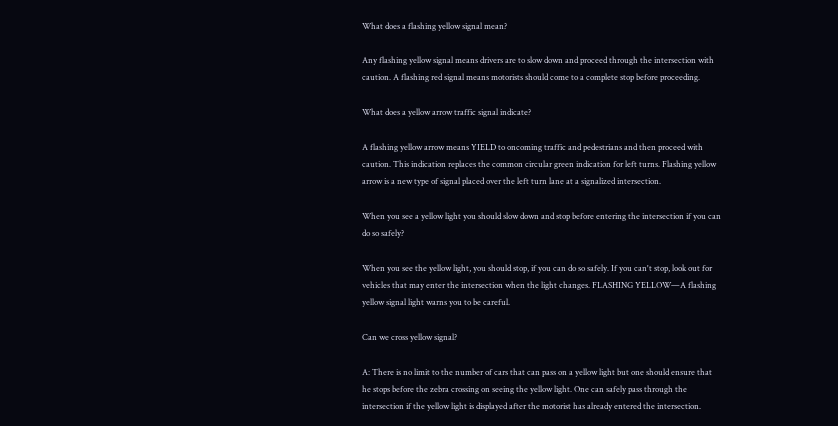What does a flashing yellow signal mean?

Any flashing yellow signal means drivers are to slow down and proceed through the intersection with caution. A flashing red signal means motorists should come to a complete stop before proceeding.

What does a yellow arrow traffic signal indicate?

A flashing yellow arrow means YIELD to oncoming traffic and pedestrians and then proceed with caution. This indication replaces the common circular green indication for left turns. Flashing yellow arrow is a new type of signal placed over the left turn lane at a signalized intersection.

When you see a yellow light you should slow down and stop before entering the intersection if you can do so safely?

When you see the yellow light, you should stop, if you can do so safely. If you can't stop, look out for vehicles that may enter the intersection when the light changes. FLASHING YELLOW—A flashing yellow signal light warns you to be careful.

Can we cross yellow signal?

A: There is no limit to the number of cars that can pass on a yellow light but one should ensure that he stops before the zebra crossing on seeing the yellow light. One can safely pass through the intersection if the yellow light is displayed after the motorist has already entered the intersection.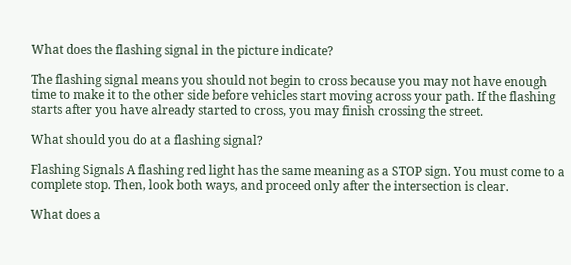What does the flashing signal in the picture indicate?

The flashing signal means you should not begin to cross because you may not have enough time to make it to the other side before vehicles start moving across your path. If the flashing starts after you have already started to cross, you may finish crossing the street.

What should you do at a flashing signal?

Flashing Signals A flashing red light has the same meaning as a STOP sign. You must come to a complete stop. Then, look both ways, and proceed only after the intersection is clear.

What does a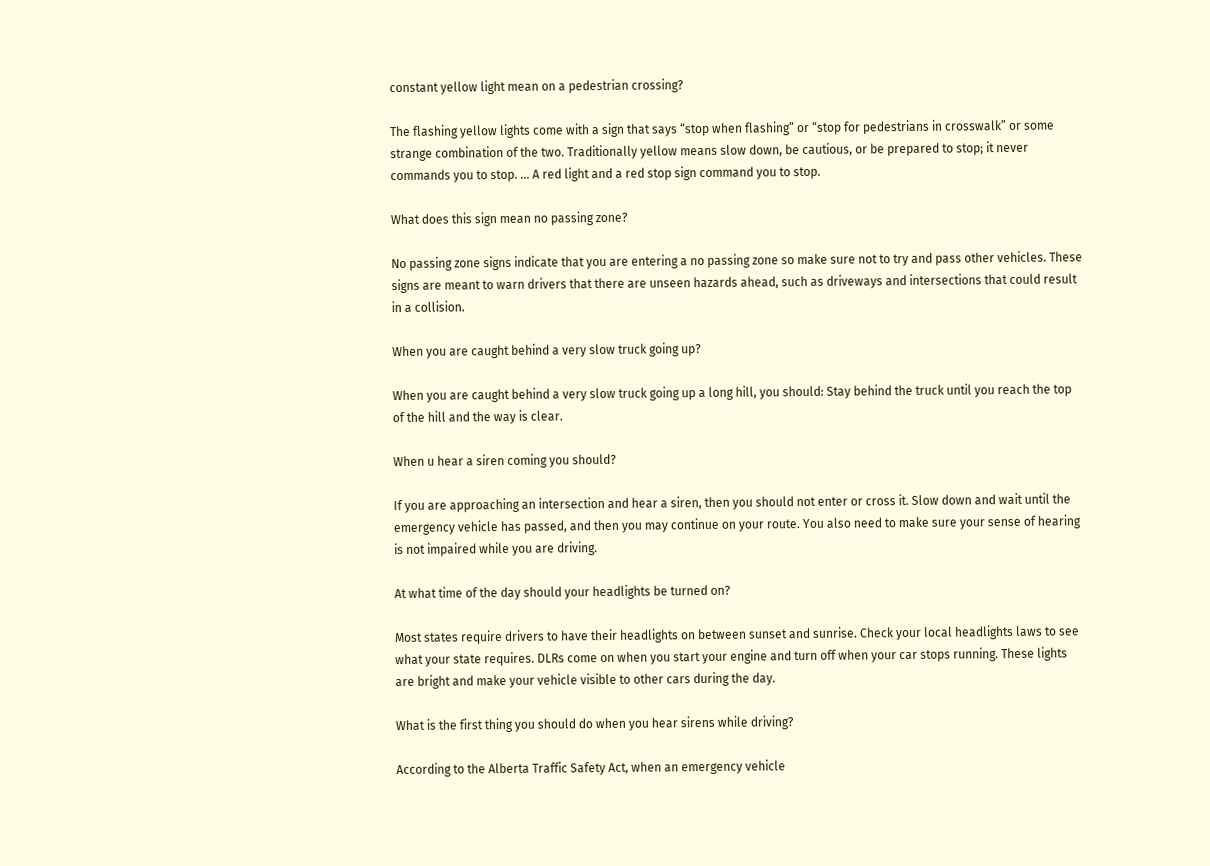constant yellow light mean on a pedestrian crossing?

The flashing yellow lights come with a sign that says “stop when flashing” or “stop for pedestrians in crosswalk” or some strange combination of the two. Traditionally yellow means slow down, be cautious, or be prepared to stop; it never commands you to stop. ... A red light and a red stop sign command you to stop.

What does this sign mean no passing zone?

No passing zone signs indicate that you are entering a no passing zone so make sure not to try and pass other vehicles. These signs are meant to warn drivers that there are unseen hazards ahead, such as driveways and intersections that could result in a collision.

When you are caught behind a very slow truck going up?

When you are caught behind a very slow truck going up a long hill, you should: Stay behind the truck until you reach the top of the hill and the way is clear.

When u hear a siren coming you should?

If you are approaching an intersection and hear a siren, then you should not enter or cross it. Slow down and wait until the emergency vehicle has passed, and then you may continue on your route. You also need to make sure your sense of hearing is not impaired while you are driving.

At what time of the day should your headlights be turned on?

Most states require drivers to have their headlights on between sunset and sunrise. Check your local headlights laws to see what your state requires. DLRs come on when you start your engine and turn off when your car stops running. These lights are bright and make your vehicle visible to other cars during the day.

What is the first thing you should do when you hear sirens while driving?

According to the Alberta Traffic Safety Act, when an emergency vehicle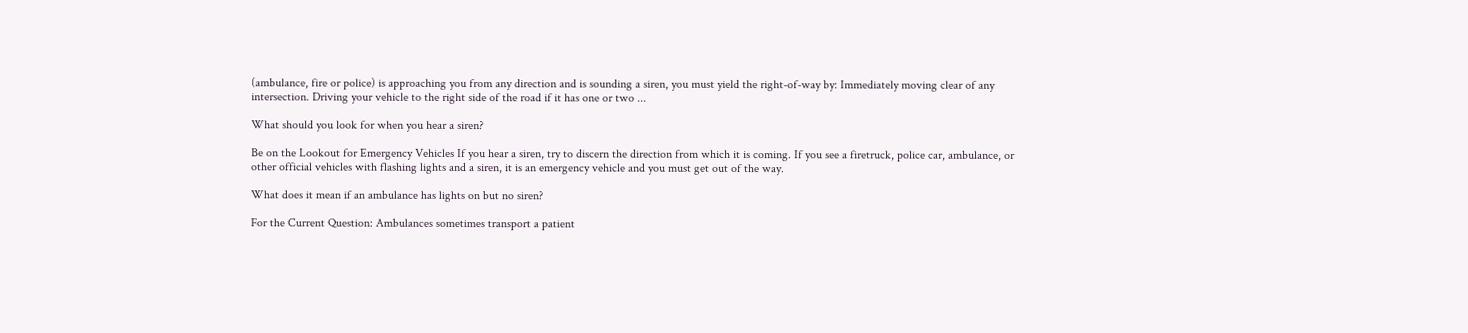(ambulance, fire or police) is approaching you from any direction and is sounding a siren, you must yield the right-of-way by: Immediately moving clear of any intersection. Driving your vehicle to the right side of the road if it has one or two ...

What should you look for when you hear a siren?

Be on the Lookout for Emergency Vehicles If you hear a siren, try to discern the direction from which it is coming. If you see a firetruck, police car, ambulance, or other official vehicles with flashing lights and a siren, it is an emergency vehicle and you must get out of the way.

What does it mean if an ambulance has lights on but no siren?

For the Current Question: Ambulances sometimes transport a patient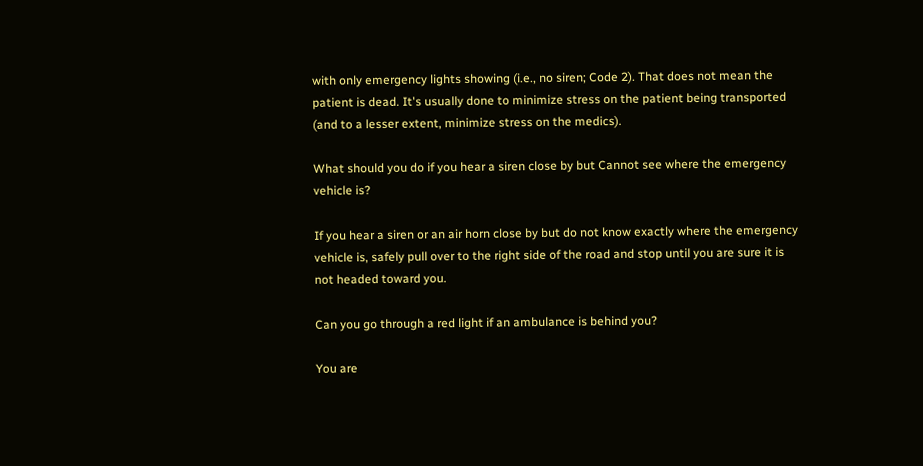with only emergency lights showing (i.e., no siren; Code 2). That does not mean the patient is dead. It's usually done to minimize stress on the patient being transported (and to a lesser extent, minimize stress on the medics).

What should you do if you hear a siren close by but Cannot see where the emergency vehicle is?

If you hear a siren or an air horn close by but do not know exactly where the emergency vehicle is, safely pull over to the right side of the road and stop until you are sure it is not headed toward you.

Can you go through a red light if an ambulance is behind you?

You are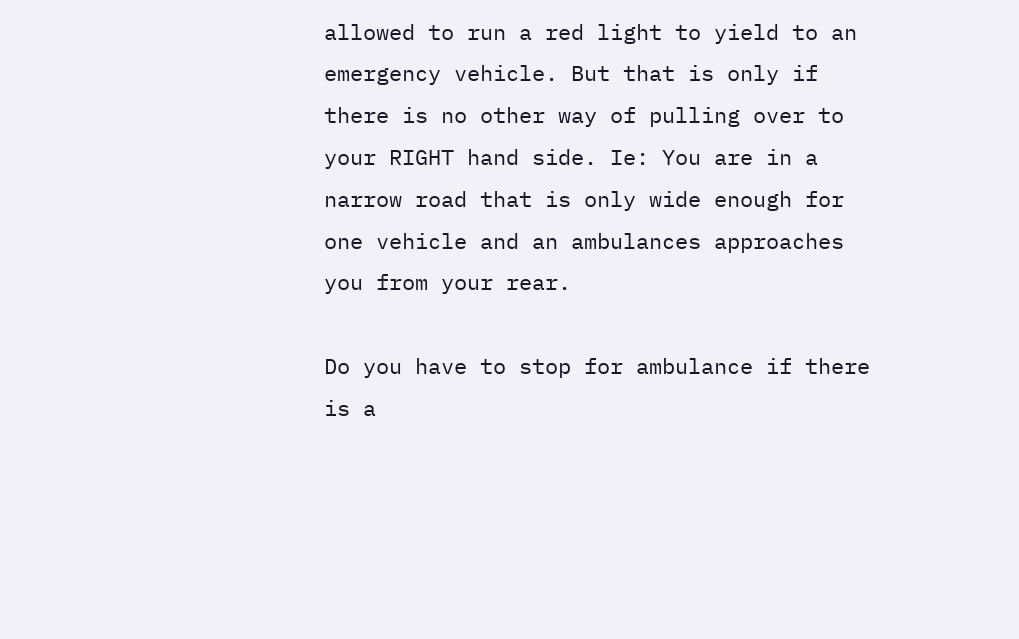allowed to run a red light to yield to an emergency vehicle. But that is only if there is no other way of pulling over to your RIGHT hand side. Ie: You are in a narrow road that is only wide enough for one vehicle and an ambulances approaches you from your rear.

Do you have to stop for ambulance if there is a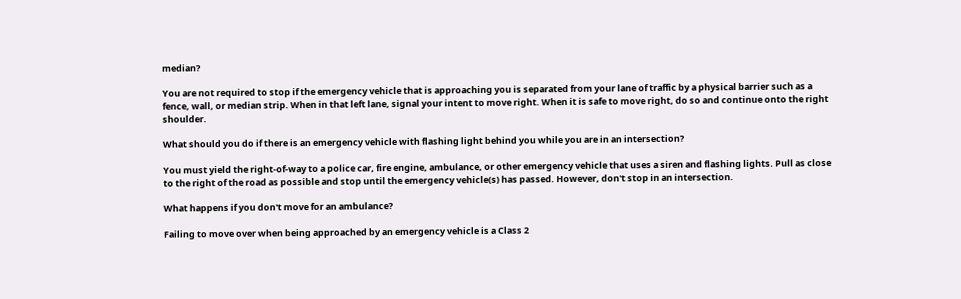median?

You are not required to stop if the emergency vehicle that is approaching you is separated from your lane of traffic by a physical barrier such as a fence, wall, or median strip. When in that left lane, signal your intent to move right. When it is safe to move right, do so and continue onto the right shoulder.

What should you do if there is an emergency vehicle with flashing light behind you while you are in an intersection?

You must yield the right-of-way to a police car, fire engine, ambulance, or other emergency vehicle that uses a siren and flashing lights. Pull as close to the right of the road as possible and stop until the emergency vehicle(s) has passed. However, don't stop in an intersection.

What happens if you don't move for an ambulance?

Failing to move over when being approached by an emergency vehicle is a Class 2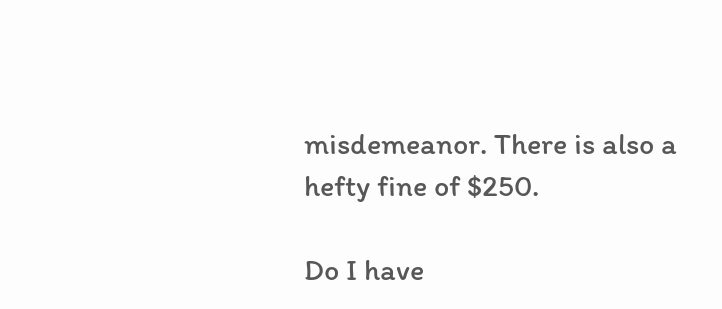misdemeanor. There is also a hefty fine of $250.

Do I have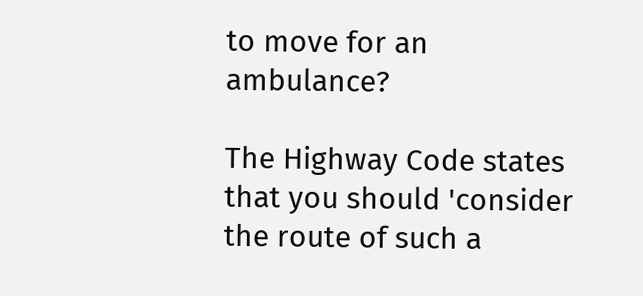to move for an ambulance?

The Highway Code states that you should 'consider the route of such a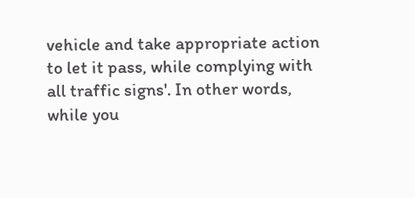vehicle and take appropriate action to let it pass, while complying with all traffic signs'. In other words, while you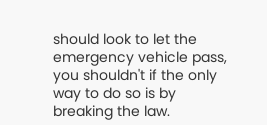should look to let the emergency vehicle pass, you shouldn't if the only way to do so is by breaking the law.